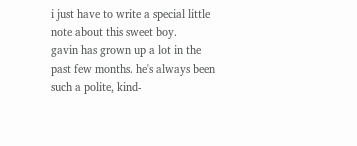i just have to write a special little note about this sweet boy.
gavin has grown up a lot in the past few months. he's always been such a polite, kind-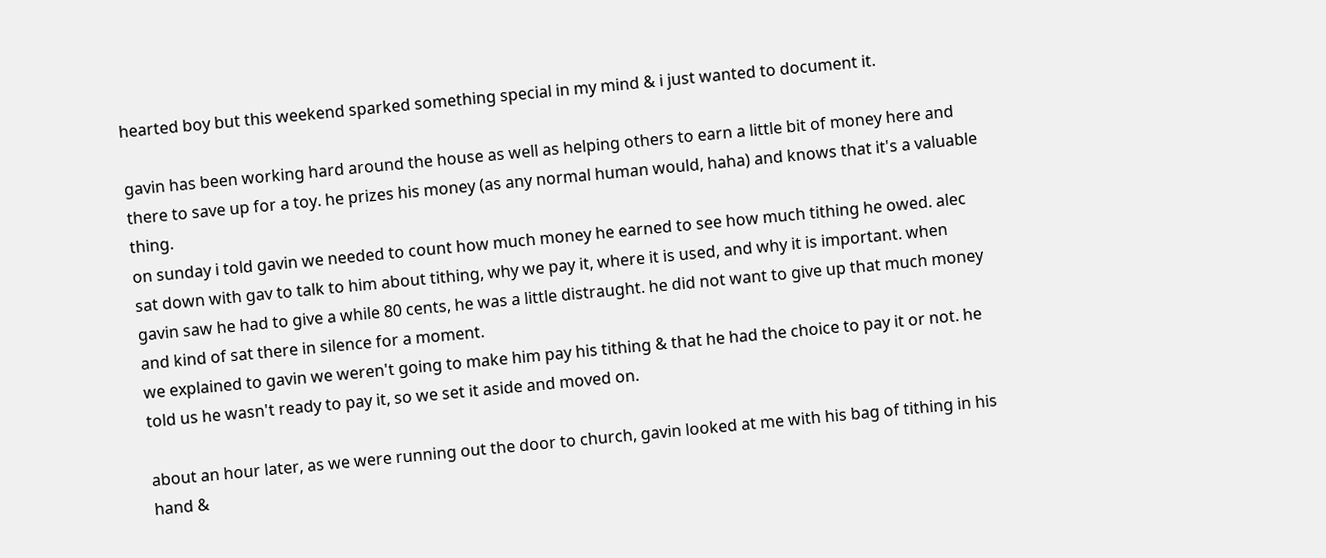hearted boy but this weekend sparked something special in my mind & i just wanted to document it.

gavin has been working hard around the house as well as helping others to earn a little bit of money here and there to save up for a toy. he prizes his money (as any normal human would, haha) and knows that it's a valuable thing.
on sunday i told gavin we needed to count how much money he earned to see how much tithing he owed. alec sat down with gav to talk to him about tithing, why we pay it, where it is used, and why it is important. when gavin saw he had to give a while 80 cents, he was a little distraught. he did not want to give up that much money and kind of sat there in silence for a moment.
we explained to gavin we weren't going to make him pay his tithing & that he had the choice to pay it or not. he told us he wasn't ready to pay it, so we set it aside and moved on.

about an hour later, as we were running out the door to church, gavin looked at me with his bag of tithing in his hand &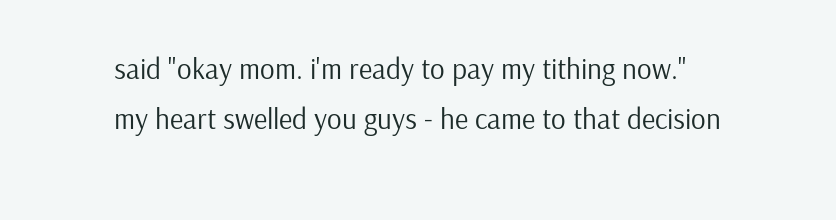said "okay mom. i'm ready to pay my tithing now."
my heart swelled you guys - he came to that decision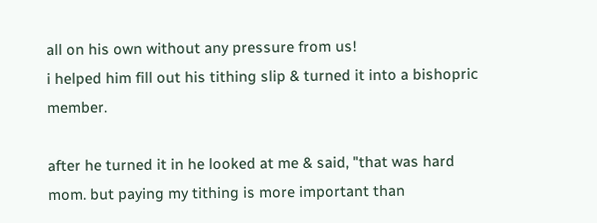all on his own without any pressure from us!
i helped him fill out his tithing slip & turned it into a bishopric member.

after he turned it in he looked at me & said, "that was hard mom. but paying my tithing is more important than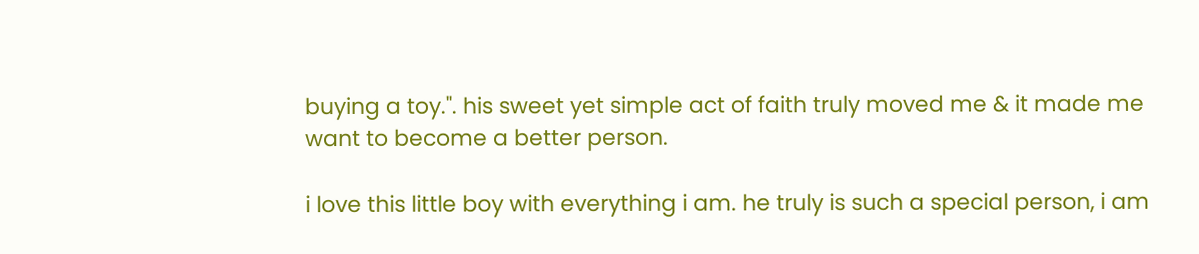buying a toy.". his sweet yet simple act of faith truly moved me & it made me want to become a better person.

i love this little boy with everything i am. he truly is such a special person, i am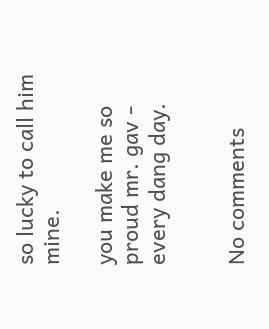so lucky to call him mine.

you make me so proud mr. gav - every dang day.


No comments